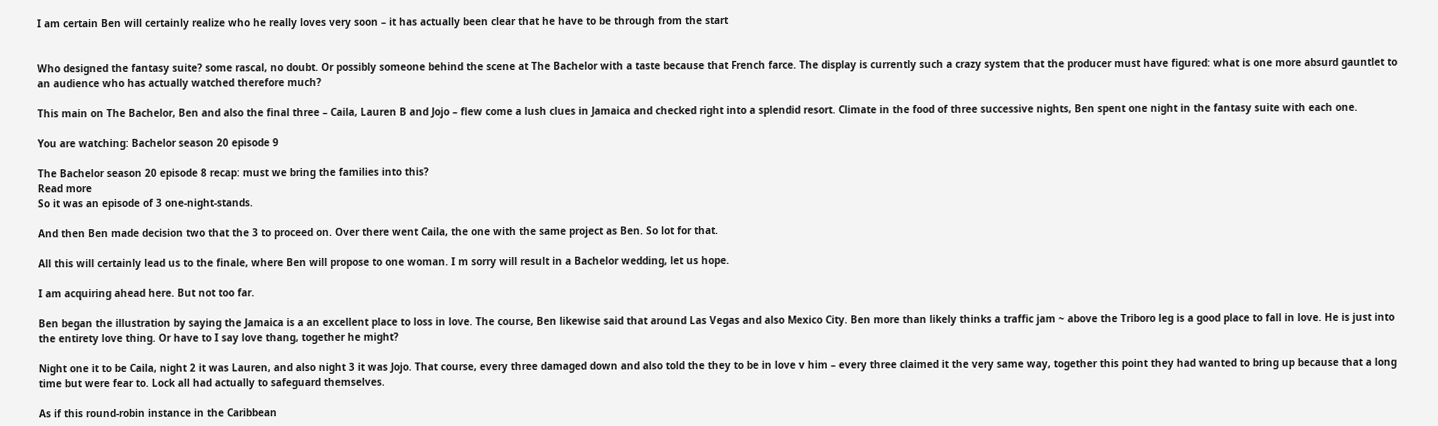I am certain Ben will certainly realize who he really loves very soon – it has actually been clear that he have to be through from the start


Who designed the fantasy suite? some rascal, no doubt. Or possibly someone behind the scene at The Bachelor with a taste because that French farce. The display is currently such a crazy system that the producer must have figured: what is one more absurd gauntlet to an audience who has actually watched therefore much?

This main on The Bachelor, Ben and also the final three – Caila, Lauren B and Jojo – flew come a lush clues in Jamaica and checked right into a splendid resort. Climate in the food of three successive nights, Ben spent one night in the fantasy suite with each one.

You are watching: Bachelor season 20 episode 9

The Bachelor season 20 episode 8 recap: must we bring the families into this?
Read more
So it was an episode of 3 one-night-stands.

And then Ben made decision two that the 3 to proceed on. Over there went Caila, the one with the same project as Ben. So lot for that.

All this will certainly lead us to the finale, where Ben will propose to one woman. I m sorry will result in a Bachelor wedding, let us hope.

I am acquiring ahead here. But not too far.

Ben began the illustration by saying the Jamaica is a an excellent place to loss in love. The course, Ben likewise said that around Las Vegas and also Mexico City. Ben more than likely thinks a traffic jam ~ above the Triboro leg is a good place to fall in love. He is just into the entirety love thing. Or have to I say love thang, together he might?

Night one it to be Caila, night 2 it was Lauren, and also night 3 it was Jojo. That course, every three damaged down and also told the they to be in love v him – every three claimed it the very same way, together this point they had wanted to bring up because that a long time but were fear to. Lock all had actually to safeguard themselves.

As if this round-robin instance in the Caribbean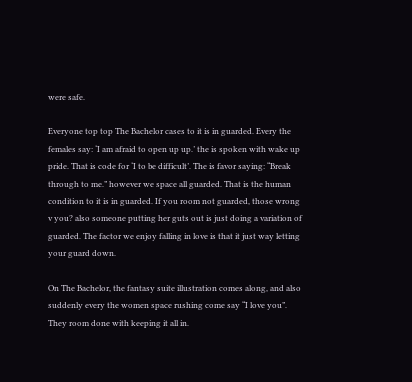were safe.

Everyone top top The Bachelor cases to it is in guarded. Every the females say: ‘I am afraid to open up up.’ the is spoken with wake up pride. That is code for ‘I to be difficult’. The is favor saying: “Break through to me.” however we space all guarded. That is the human condition to it is in guarded. If you room not guarded, those wrong v you? also someone putting her guts out is just doing a variation of guarded. The factor we enjoy falling in love is that it just way letting your guard down.

On The Bachelor, the fantasy suite illustration comes along, and also suddenly every the women space rushing come say “I love you”. They room done with keeping it all in.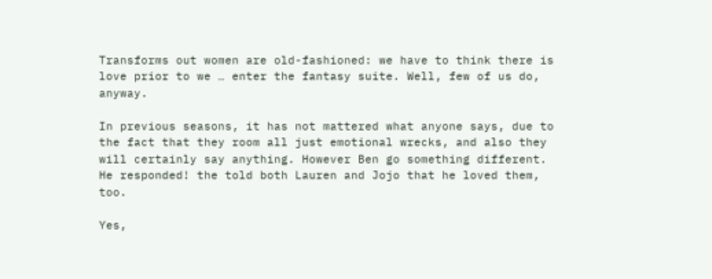Transforms out women are old-fashioned: we have to think there is love prior to we … enter the fantasy suite. Well, few of us do, anyway.

In previous seasons, it has not mattered what anyone says, due to the fact that they room all just emotional wrecks, and also they will certainly say anything. However Ben go something different. He responded! the told both Lauren and Jojo that he loved them, too.

Yes,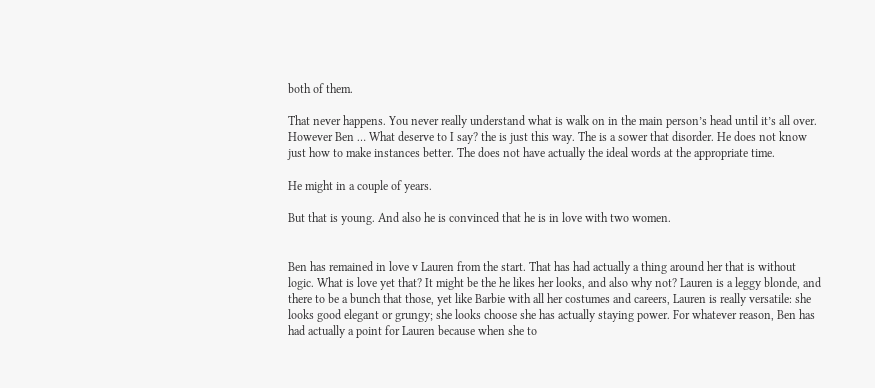both of them.

That never happens. You never really understand what is walk on in the main person’s head until it’s all over. However Ben … What deserve to I say? the is just this way. The is a sower that disorder. He does not know just how to make instances better. The does not have actually the ideal words at the appropriate time.

He might in a couple of years.

But that is young. And also he is convinced that he is in love with two women.


Ben has remained in love v Lauren from the start. That has had actually a thing around her that is without logic. What is love yet that? It might be the he likes her looks, and also why not? Lauren is a leggy blonde, and there to be a bunch that those, yet like Barbie with all her costumes and careers, Lauren is really versatile: she looks good elegant or grungy; she looks choose she has actually staying power. For whatever reason, Ben has had actually a point for Lauren because when she to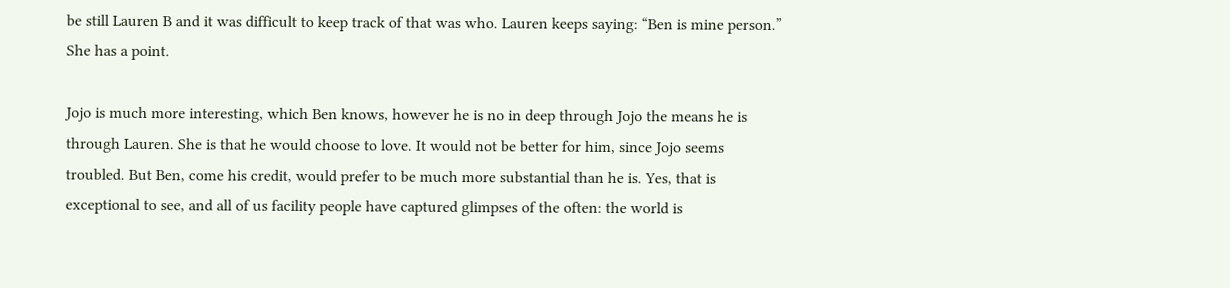be still Lauren B and it was difficult to keep track of that was who. Lauren keeps saying: “Ben is mine person.” She has a point.

Jojo is much more interesting, which Ben knows, however he is no in deep through Jojo the means he is through Lauren. She is that he would choose to love. It would not be better for him, since Jojo seems troubled. But Ben, come his credit, would prefer to be much more substantial than he is. Yes, that is exceptional to see, and all of us facility people have captured glimpses of the often: the world is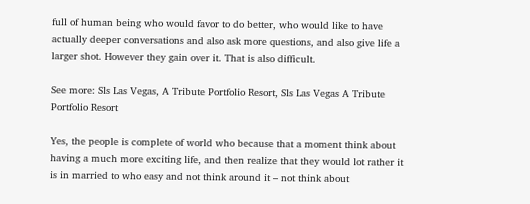full of human being who would favor to do better, who would like to have actually deeper conversations and also ask more questions, and also give life a larger shot. However they gain over it. That is also difficult.

See more: Sls Las Vegas, A Tribute Portfolio Resort, Sls Las Vegas A Tribute Portfolio Resort

Yes, the people is complete of world who because that a moment think about having a much more exciting life, and then realize that they would lot rather it is in married to who easy and not think around it – not think about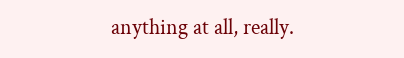anything at all, really.